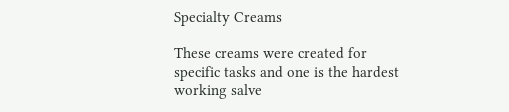Specialty Creams

These creams were created for specific tasks and one is the hardest working salve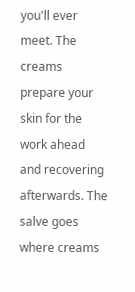you'll ever meet. The creams prepare your skin for the work ahead and recovering afterwards. The salve goes where creams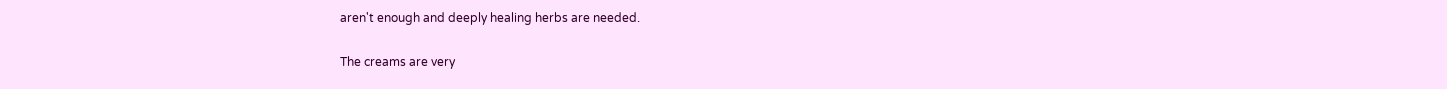aren't enough and deeply healing herbs are needed.

The creams are very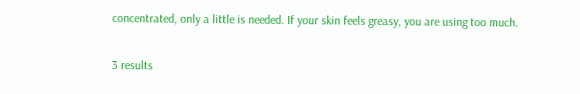concentrated, only a little is needed. If your skin feels greasy, you are using too much.

3 results